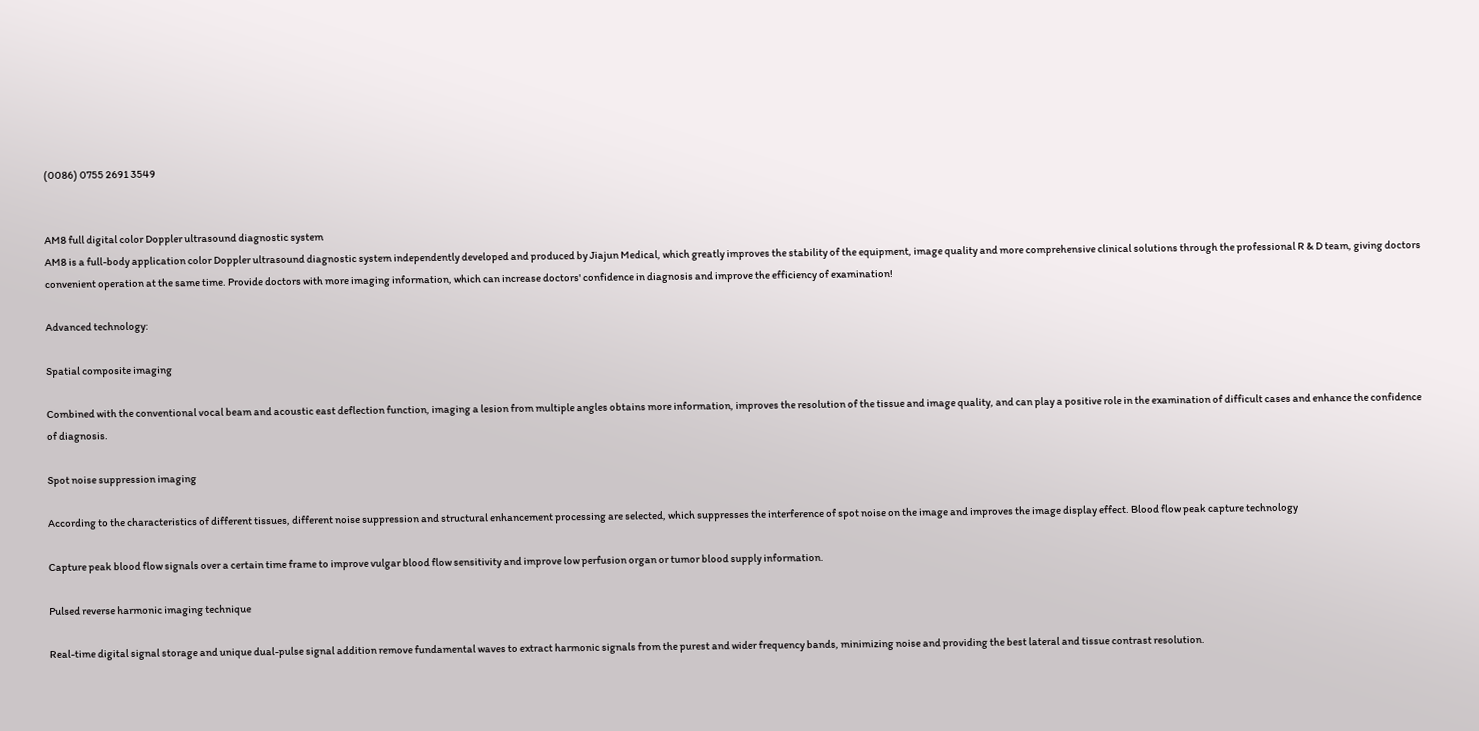(0086) 0755 2691 3549


AM8 full digital color Doppler ultrasound diagnostic system
AM8 is a full-body application color Doppler ultrasound diagnostic system independently developed and produced by Jiajun Medical, which greatly improves the stability of the equipment, image quality and more comprehensive clinical solutions through the professional R & D team, giving doctors convenient operation at the same time. Provide doctors with more imaging information, which can increase doctors' confidence in diagnosis and improve the efficiency of examination!

Advanced technology:

Spatial composite imaging

Combined with the conventional vocal beam and acoustic east deflection function, imaging a lesion from multiple angles obtains more information, improves the resolution of the tissue and image quality, and can play a positive role in the examination of difficult cases and enhance the confidence of diagnosis.

Spot noise suppression imaging

According to the characteristics of different tissues, different noise suppression and structural enhancement processing are selected, which suppresses the interference of spot noise on the image and improves the image display effect. Blood flow peak capture technology

Capture peak blood flow signals over a certain time frame to improve vulgar blood flow sensitivity and improve low perfusion organ or tumor blood supply information.

Pulsed reverse harmonic imaging technique

Real-time digital signal storage and unique dual-pulse signal addition remove fundamental waves to extract harmonic signals from the purest and wider frequency bands, minimizing noise and providing the best lateral and tissue contrast resolution.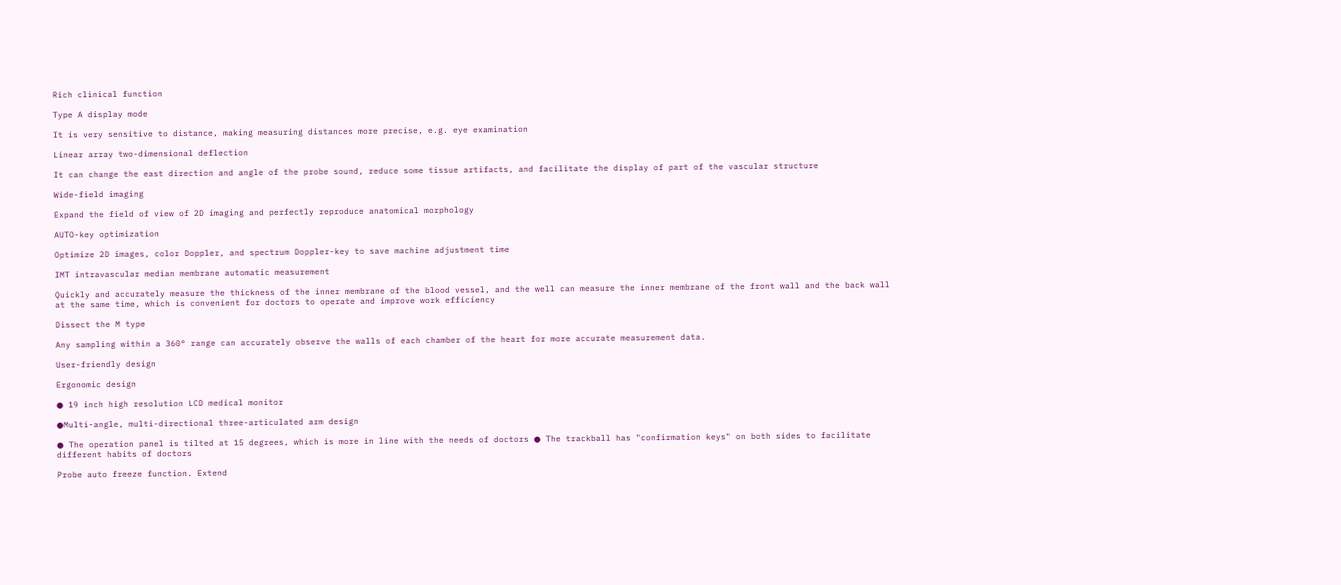Rich clinical function

Type A display mode

It is very sensitive to distance, making measuring distances more precise, e.g. eye examination

Linear array two-dimensional deflection

It can change the east direction and angle of the probe sound, reduce some tissue artifacts, and facilitate the display of part of the vascular structure

Wide-field imaging

Expand the field of view of 2D imaging and perfectly reproduce anatomical morphology

AUTO-key optimization

Optimize 2D images, color Doppler, and spectrum Doppler-key to save machine adjustment time

IMT intravascular median membrane automatic measurement

Quickly and accurately measure the thickness of the inner membrane of the blood vessel, and the well can measure the inner membrane of the front wall and the back wall at the same time, which is convenient for doctors to operate and improve work efficiency

Dissect the M type

Any sampling within a 360° range can accurately observe the walls of each chamber of the heart for more accurate measurement data.

User-friendly design

Ergonomic design

● 19 inch high resolution LCD medical monitor

●Multi-angle, multi-directional three-articulated arm design

● The operation panel is tilted at 15 degrees, which is more in line with the needs of doctors ● The trackball has "confirmation keys" on both sides to facilitate different habits of doctors

Probe auto freeze function. Extend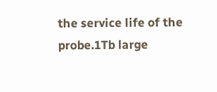the service life of the probe.1Tb large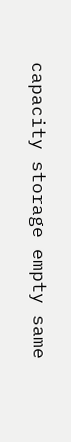capacity storage empty same